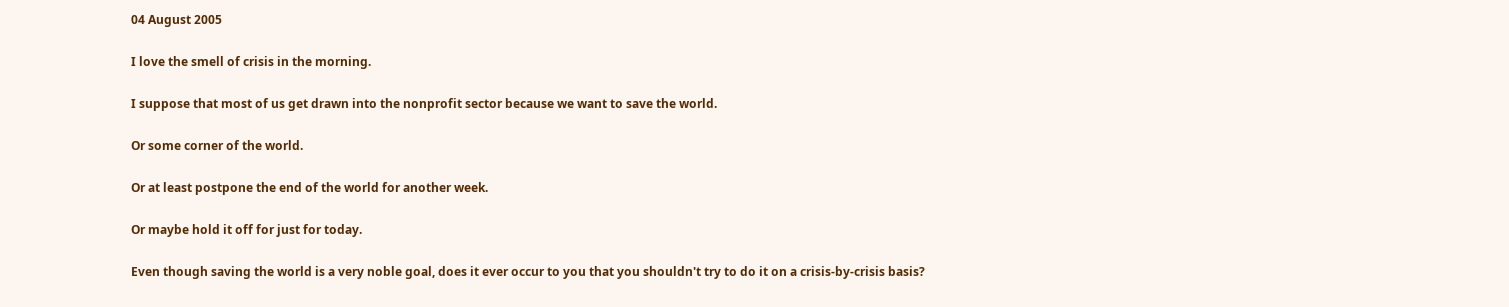04 August 2005

I love the smell of crisis in the morning.

I suppose that most of us get drawn into the nonprofit sector because we want to save the world.

Or some corner of the world.

Or at least postpone the end of the world for another week.

Or maybe hold it off for just for today.

Even though saving the world is a very noble goal, does it ever occur to you that you shouldn't try to do it on a crisis-by-crisis basis?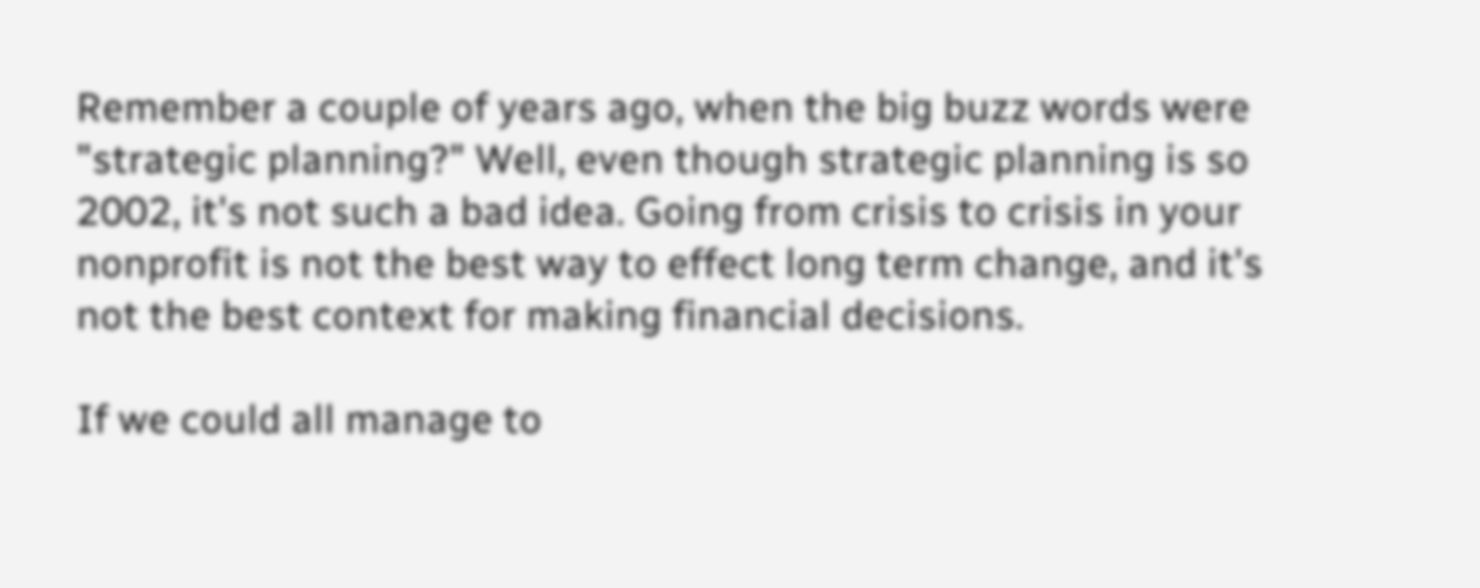Remember a couple of years ago, when the big buzz words were "strategic planning?" Well, even though strategic planning is so 2002, it's not such a bad idea. Going from crisis to crisis in your nonprofit is not the best way to effect long term change, and it's not the best context for making financial decisions.

If we could all manage to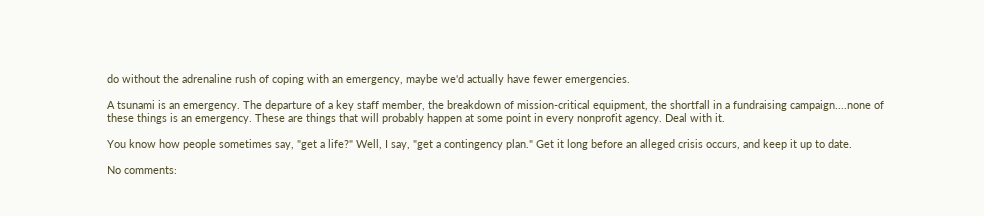do without the adrenaline rush of coping with an emergency, maybe we'd actually have fewer emergencies.

A tsunami is an emergency. The departure of a key staff member, the breakdown of mission-critical equipment, the shortfall in a fundraising campaign....none of these things is an emergency. These are things that will probably happen at some point in every nonprofit agency. Deal with it.

You know how people sometimes say, "get a life?" Well, I say, "get a contingency plan." Get it long before an alleged crisis occurs, and keep it up to date.

No comments: